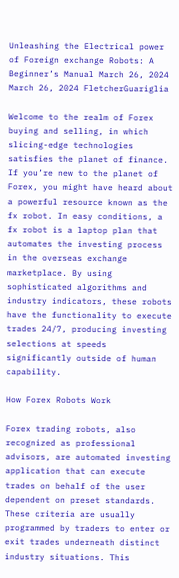Unleashing the Electrical power of Foreign exchange Robots: A Beginner’s Manual March 26, 2024 March 26, 2024 FletcherGuariglia

Welcome to the realm of Forex buying and selling, in which slicing-edge technologies satisfies the planet of finance. If you’re new to the planet of Forex, you might have heard about a powerful resource known as the fx robot. In easy conditions, a fx robot is a laptop plan that automates the investing process in the overseas exchange marketplace. By using sophisticated algorithms and industry indicators, these robots have the functionality to execute trades 24/7, producing investing selections at speeds significantly outside of human capability.

How Forex Robots Work

Forex trading robots, also recognized as professional advisors, are automated investing application that can execute trades on behalf of the user dependent on preset standards. These criteria are usually programmed by traders to enter or exit trades underneath distinct industry situations. This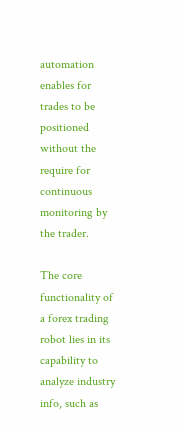automation enables for trades to be positioned without the require for continuous monitoring by the trader.

The core functionality of a forex trading robot lies in its capability to analyze industry info, such as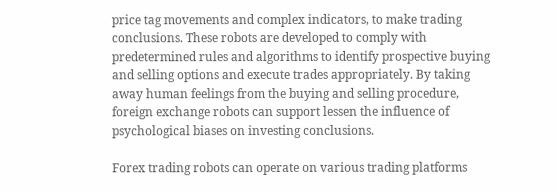price tag movements and complex indicators, to make trading conclusions. These robots are developed to comply with predetermined rules and algorithms to identify prospective buying and selling options and execute trades appropriately. By taking away human feelings from the buying and selling procedure, foreign exchange robots can support lessen the influence of psychological biases on investing conclusions.

Forex trading robots can operate on various trading platforms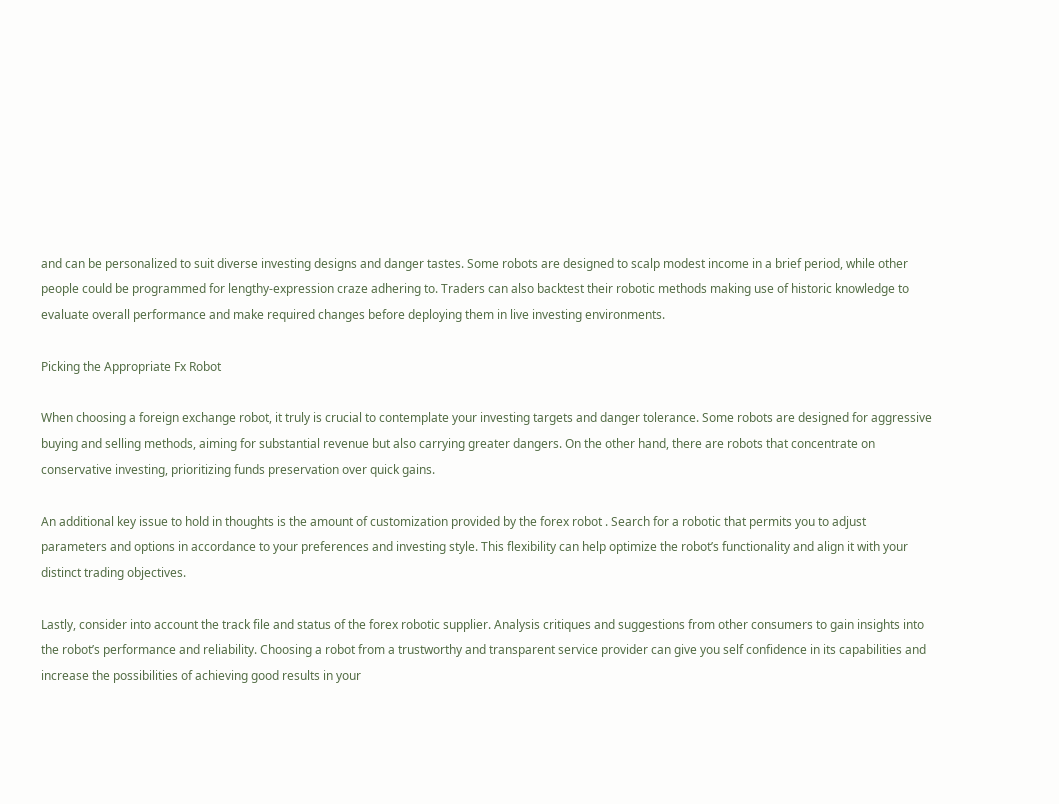and can be personalized to suit diverse investing designs and danger tastes. Some robots are designed to scalp modest income in a brief period, while other people could be programmed for lengthy-expression craze adhering to. Traders can also backtest their robotic methods making use of historic knowledge to evaluate overall performance and make required changes before deploying them in live investing environments.

Picking the Appropriate Fx Robot

When choosing a foreign exchange robot, it truly is crucial to contemplate your investing targets and danger tolerance. Some robots are designed for aggressive buying and selling methods, aiming for substantial revenue but also carrying greater dangers. On the other hand, there are robots that concentrate on conservative investing, prioritizing funds preservation over quick gains.

An additional key issue to hold in thoughts is the amount of customization provided by the forex robot . Search for a robotic that permits you to adjust parameters and options in accordance to your preferences and investing style. This flexibility can help optimize the robot’s functionality and align it with your distinct trading objectives.

Lastly, consider into account the track file and status of the forex robotic supplier. Analysis critiques and suggestions from other consumers to gain insights into the robot’s performance and reliability. Choosing a robot from a trustworthy and transparent service provider can give you self confidence in its capabilities and increase the possibilities of achieving good results in your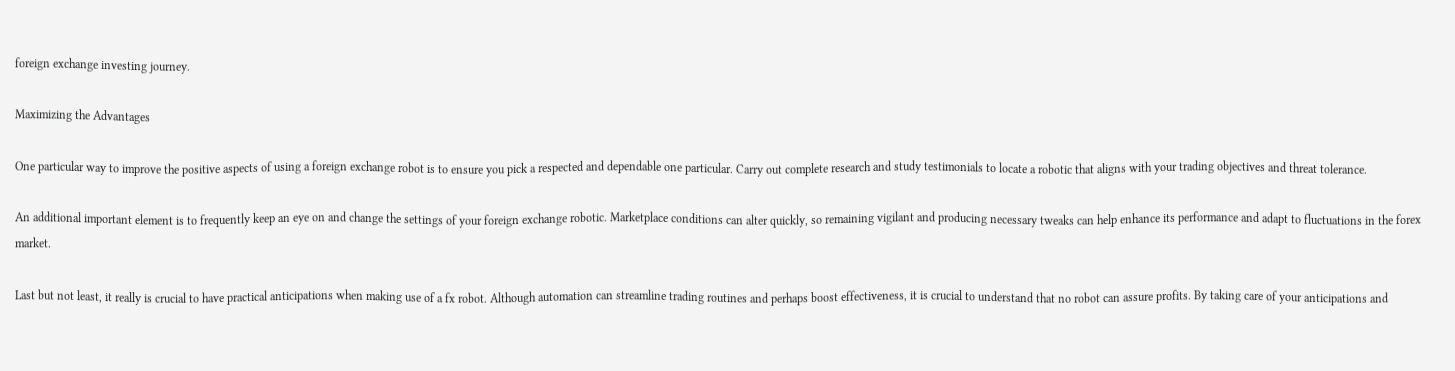foreign exchange investing journey.

Maximizing the Advantages

One particular way to improve the positive aspects of using a foreign exchange robot is to ensure you pick a respected and dependable one particular. Carry out complete research and study testimonials to locate a robotic that aligns with your trading objectives and threat tolerance.

An additional important element is to frequently keep an eye on and change the settings of your foreign exchange robotic. Marketplace conditions can alter quickly, so remaining vigilant and producing necessary tweaks can help enhance its performance and adapt to fluctuations in the forex market.

Last but not least, it really is crucial to have practical anticipations when making use of a fx robot. Although automation can streamline trading routines and perhaps boost effectiveness, it is crucial to understand that no robot can assure profits. By taking care of your anticipations and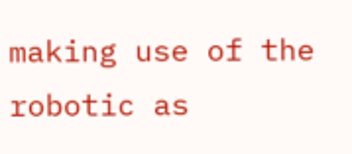making use of the robotic as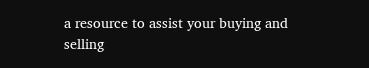a resource to assist your buying and selling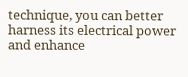technique, you can better harness its electrical power and enhance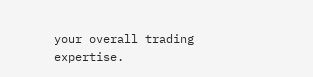your overall trading expertise.